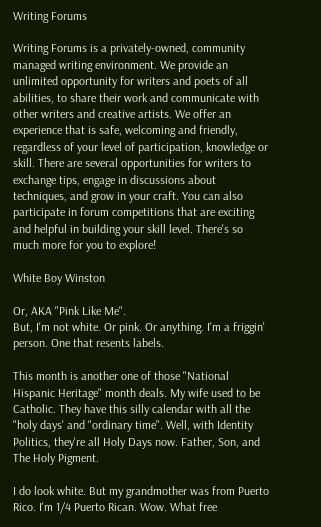Writing Forums

Writing Forums is a privately-owned, community managed writing environment. We provide an unlimited opportunity for writers and poets of all abilities, to share their work and communicate with other writers and creative artists. We offer an experience that is safe, welcoming and friendly, regardless of your level of participation, knowledge or skill. There are several opportunities for writers to exchange tips, engage in discussions about techniques, and grow in your craft. You can also participate in forum competitions that are exciting and helpful in building your skill level. There's so much more for you to explore!

White Boy Winston

Or, AKA "Pink Like Me".
But, I'm not white. Or pink. Or anything. I'm a friggin' person. One that resents labels.

This month is another one of those "National Hispanic Heritage" month deals. My wife used to be Catholic. They have this silly calendar with all the "holy days' and "ordinary time". Well, with Identity Politics, they're all Holy Days now. Father, Son, and The Holy Pigment.

I do look white. But my grandmother was from Puerto Rico. I'm 1/4 Puerto Rican. Wow. What free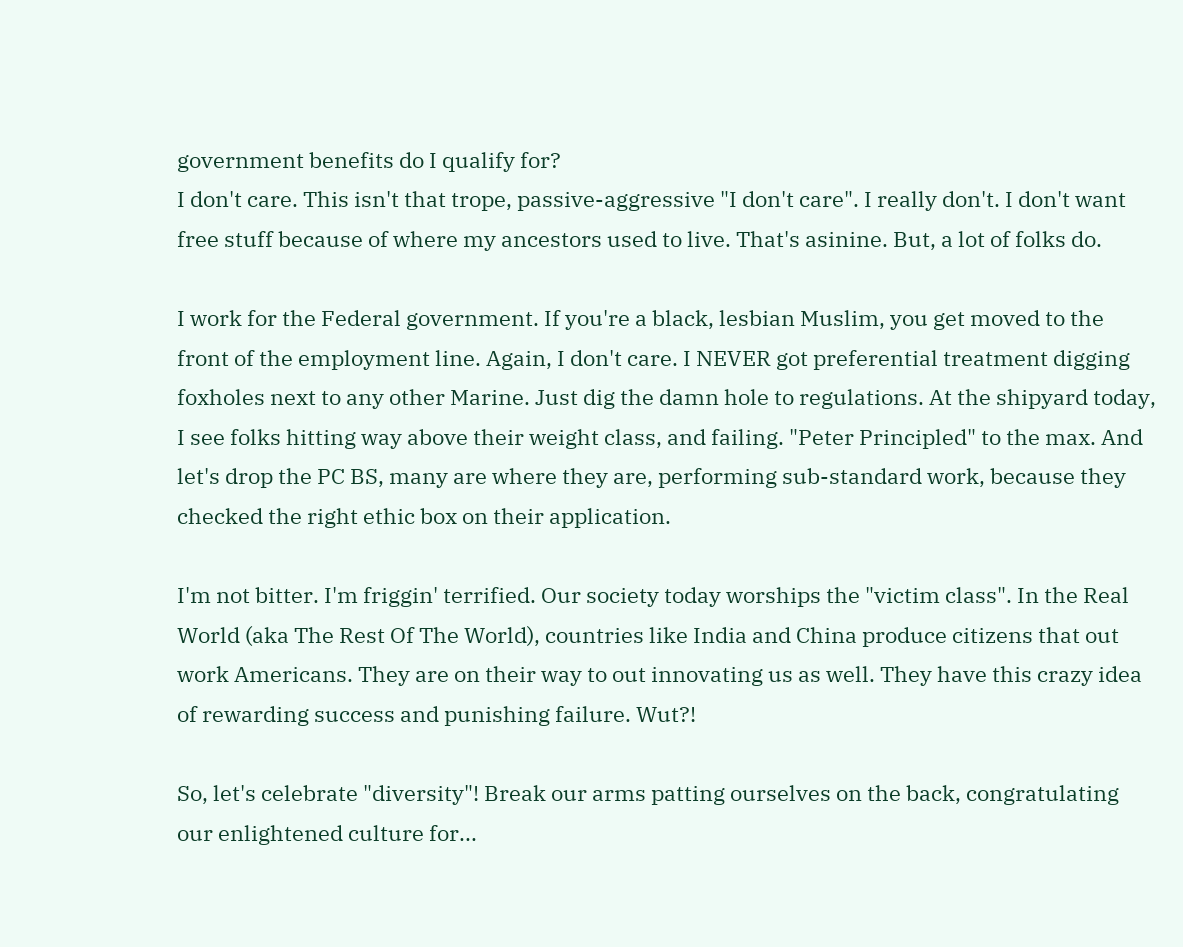government benefits do I qualify for?
I don't care. This isn't that trope, passive-aggressive "I don't care". I really don't. I don't want free stuff because of where my ancestors used to live. That's asinine. But, a lot of folks do.

I work for the Federal government. If you're a black, lesbian Muslim, you get moved to the front of the employment line. Again, I don't care. I NEVER got preferential treatment digging foxholes next to any other Marine. Just dig the damn hole to regulations. At the shipyard today, I see folks hitting way above their weight class, and failing. "Peter Principled" to the max. And let's drop the PC BS, many are where they are, performing sub-standard work, because they checked the right ethic box on their application.

I'm not bitter. I'm friggin' terrified. Our society today worships the "victim class". In the Real World (aka The Rest Of The World), countries like India and China produce citizens that out work Americans. They are on their way to out innovating us as well. They have this crazy idea of rewarding success and punishing failure. Wut?!

So, let's celebrate "diversity"! Break our arms patting ourselves on the back, congratulating our enlightened culture for...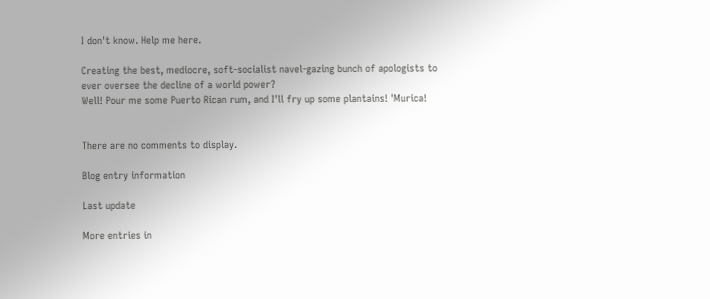I don't know. Help me here.

Creating the best, mediocre, soft-socialist navel-gazing bunch of apologists to ever oversee the decline of a world power?
Well! Pour me some Puerto Rican rum, and I'll fry up some plantains! 'Murica!


There are no comments to display.

Blog entry information

Last update

More entries in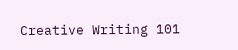Creative Writing 101